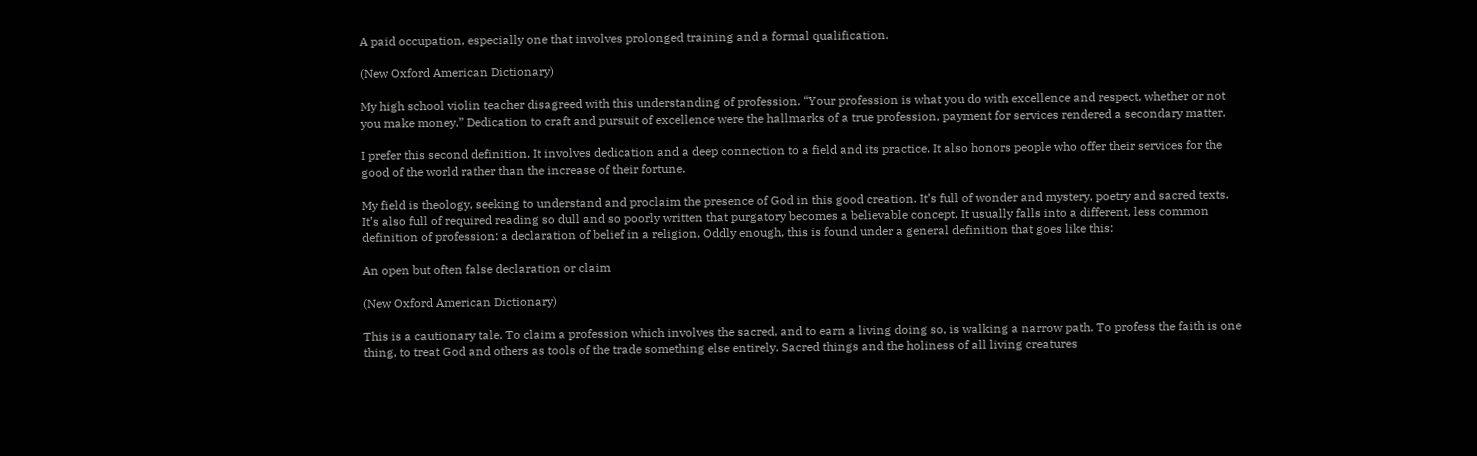A paid occupation, especially one that involves prolonged training and a formal qualification.

(New Oxford American Dictionary)

My high school violin teacher disagreed with this understanding of profession. “Your profession is what you do with excellence and respect, whether or not you make money.” Dedication to craft and pursuit of excellence were the hallmarks of a true profession, payment for services rendered a secondary matter.

I prefer this second definition. It involves dedication and a deep connection to a field and its practice. It also honors people who offer their services for the good of the world rather than the increase of their fortune.

My field is theology, seeking to understand and proclaim the presence of God in this good creation. It’s full of wonder and mystery, poetry and sacred texts. It’s also full of required reading so dull and so poorly written that purgatory becomes a believable concept. It usually falls into a different, less common definition of profession: a declaration of belief in a religion. Oddly enough, this is found under a general definition that goes like this:

An open but often false declaration or claim

(New Oxford American Dictionary)

This is a cautionary tale. To claim a profession which involves the sacred, and to earn a living doing so, is walking a narrow path. To profess the faith is one thing, to treat God and others as tools of the trade something else entirely. Sacred things and the holiness of all living creatures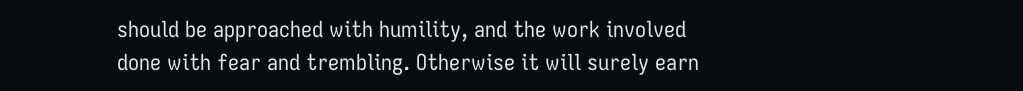should be approached with humility, and the work involved done with fear and trembling. Otherwise it will surely earn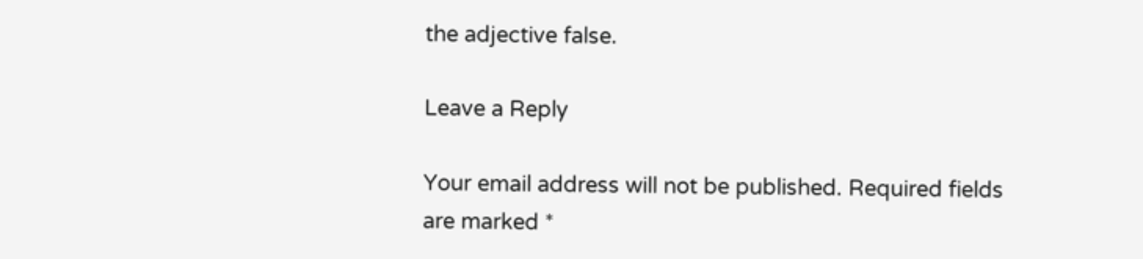the adjective false.

Leave a Reply

Your email address will not be published. Required fields are marked *